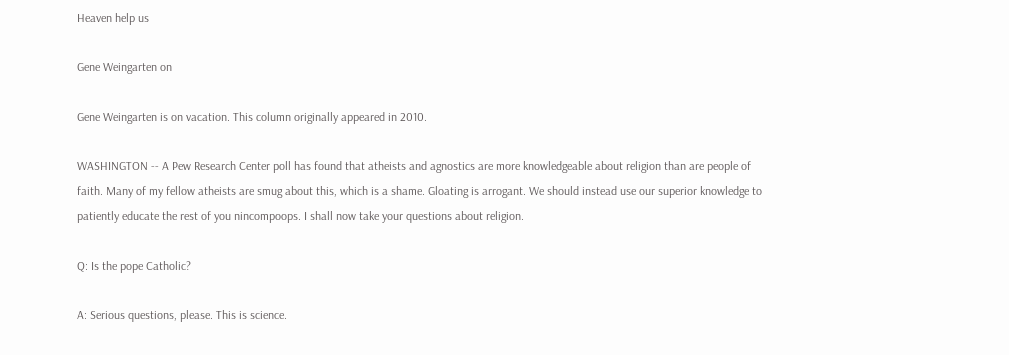Heaven help us

Gene Weingarten on

Gene Weingarten is on vacation. This column originally appeared in 2010.

WASHINGTON -- A Pew Research Center poll has found that atheists and agnostics are more knowledgeable about religion than are people of faith. Many of my fellow atheists are smug about this, which is a shame. Gloating is arrogant. We should instead use our superior knowledge to patiently educate the rest of you nincompoops. I shall now take your questions about religion.

Q: Is the pope Catholic?

A: Serious questions, please. This is science.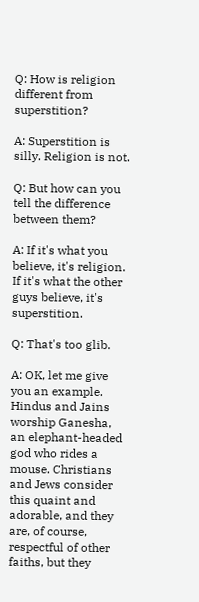Q: How is religion different from superstition?

A: Superstition is silly. Religion is not.

Q: But how can you tell the difference between them?

A: If it's what you believe, it's religion. If it's what the other guys believe, it's superstition.

Q: That's too glib.

A: OK, let me give you an example. Hindus and Jains worship Ganesha, an elephant-headed god who rides a mouse. Christians and Jews consider this quaint and adorable, and they are, of course, respectful of other faiths, but they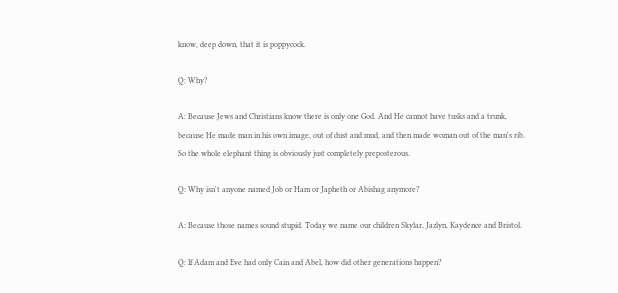know, deep down, that it is poppycock.

Q: Why?

A: Because Jews and Christians know there is only one God. And He cannot have tusks and a trunk, because He made man in his own image, out of dust and mud, and then made woman out of the man's rib. So the whole elephant thing is obviously just completely preposterous.

Q: Why isn't anyone named Job or Ham or Japheth or Abishag anymore?

A: Because those names sound stupid. Today we name our children Skylar, Jazlyn, Kaydence and Bristol.

Q: If Adam and Eve had only Cain and Abel, how did other generations happen?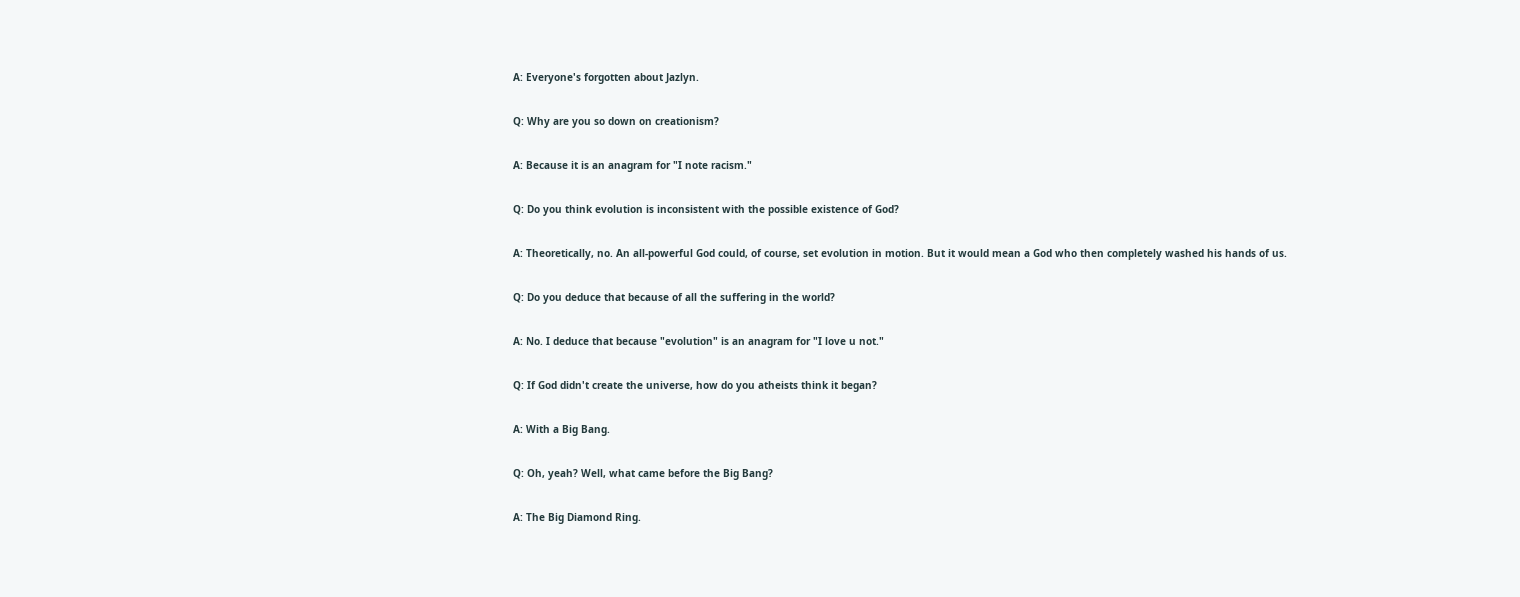A: Everyone's forgotten about Jazlyn.

Q: Why are you so down on creationism?

A: Because it is an anagram for "I note racism."

Q: Do you think evolution is inconsistent with the possible existence of God?

A: Theoretically, no. An all-powerful God could, of course, set evolution in motion. But it would mean a God who then completely washed his hands of us.

Q: Do you deduce that because of all the suffering in the world?

A: No. I deduce that because "evolution" is an anagram for "I love u not."

Q: If God didn't create the universe, how do you atheists think it began?

A: With a Big Bang.

Q: Oh, yeah? Well, what came before the Big Bang?

A: The Big Diamond Ring.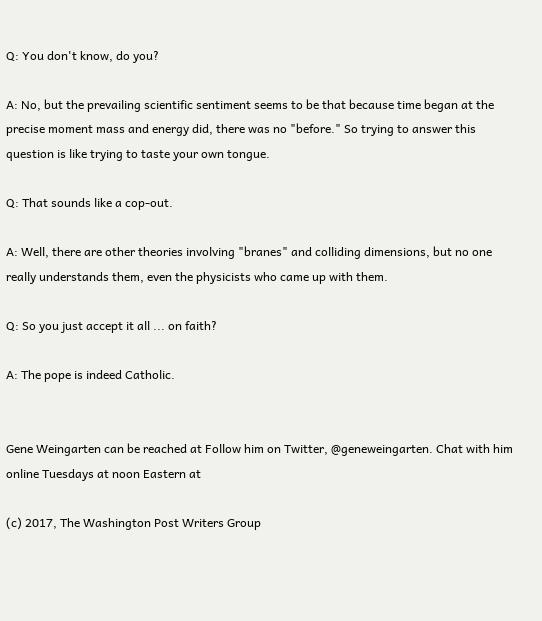Q: You don't know, do you?

A: No, but the prevailing scientific sentiment seems to be that because time began at the precise moment mass and energy did, there was no "before." So trying to answer this question is like trying to taste your own tongue.

Q: That sounds like a cop-out.

A: Well, there are other theories involving "branes" and colliding dimensions, but no one really understands them, even the physicists who came up with them.

Q: So you just accept it all ... on faith?

A: The pope is indeed Catholic.


Gene Weingarten can be reached at Follow him on Twitter, @geneweingarten. Chat with him online Tuesdays at noon Eastern at

(c) 2017, The Washington Post Writers Group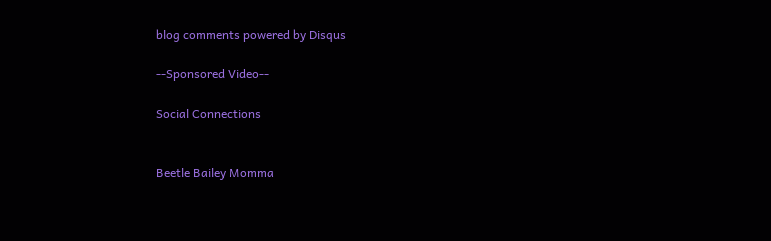blog comments powered by Disqus

--Sponsored Video--

Social Connections


Beetle Bailey Momma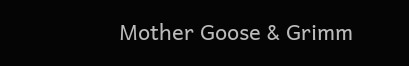Mother Goose & Grimm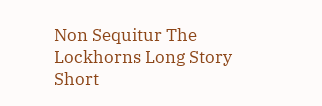Non Sequitur The Lockhorns Long Story Short